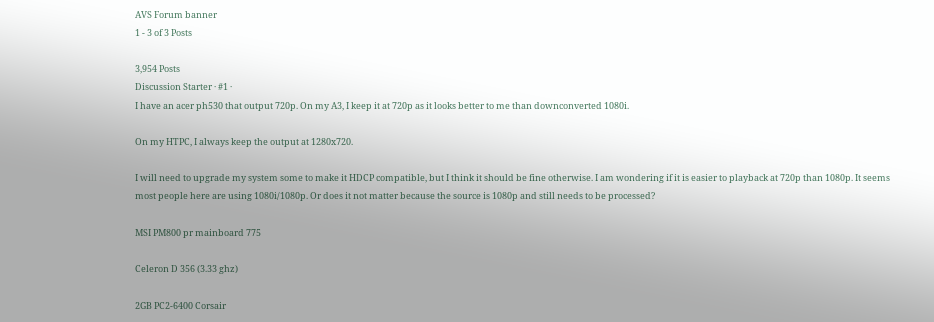AVS Forum banner
1 - 3 of 3 Posts

3,954 Posts
Discussion Starter · #1 ·
I have an acer ph530 that output 720p. On my A3, I keep it at 720p as it looks better to me than downconverted 1080i.

On my HTPC, I always keep the output at 1280x720.

I will need to upgrade my system some to make it HDCP compatible, but I think it should be fine otherwise. I am wondering if it is easier to playback at 720p than 1080p. It seems most people here are using 1080i/1080p. Or does it not matter because the source is 1080p and still needs to be processed?

MSI PM800 pr mainboard 775

Celeron D 356 (3.33 ghz)

2GB PC2-6400 Corsair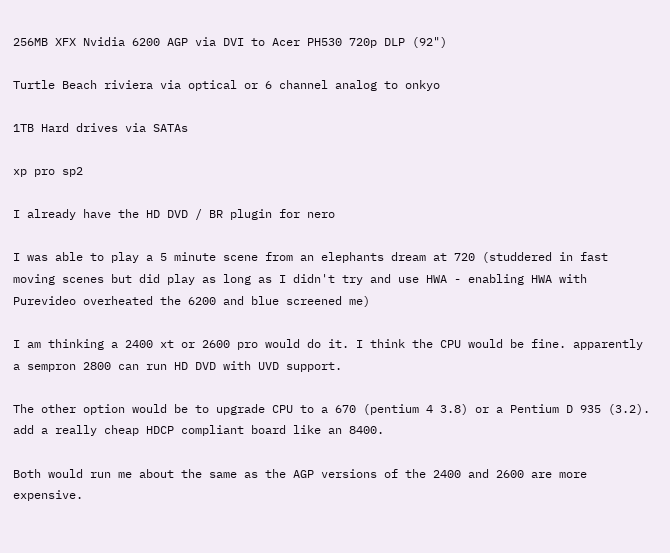256MB XFX Nvidia 6200 AGP via DVI to Acer PH530 720p DLP (92")

Turtle Beach riviera via optical or 6 channel analog to onkyo

1TB Hard drives via SATAs

xp pro sp2

I already have the HD DVD / BR plugin for nero

I was able to play a 5 minute scene from an elephants dream at 720 (studdered in fast moving scenes but did play as long as I didn't try and use HWA - enabling HWA with Purevideo overheated the 6200 and blue screened me)

I am thinking a 2400 xt or 2600 pro would do it. I think the CPU would be fine. apparently a sempron 2800 can run HD DVD with UVD support.

The other option would be to upgrade CPU to a 670 (pentium 4 3.8) or a Pentium D 935 (3.2). add a really cheap HDCP compliant board like an 8400.

Both would run me about the same as the AGP versions of the 2400 and 2600 are more expensive.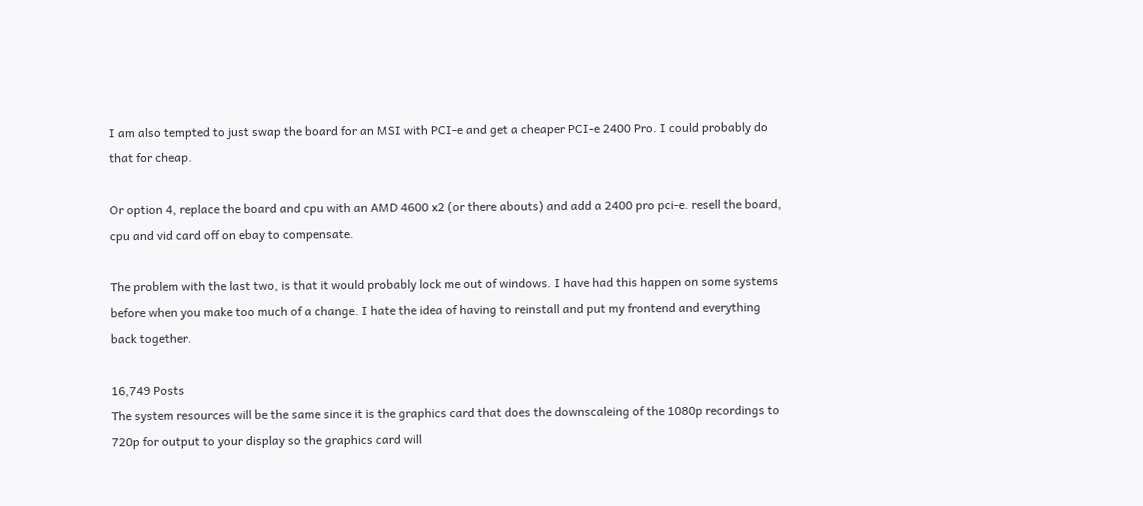I am also tempted to just swap the board for an MSI with PCI-e and get a cheaper PCI-e 2400 Pro. I could probably do that for cheap.

Or option 4, replace the board and cpu with an AMD 4600 x2 (or there abouts) and add a 2400 pro pci-e. resell the board, cpu and vid card off on ebay to compensate.

The problem with the last two, is that it would probably lock me out of windows. I have had this happen on some systems before when you make too much of a change. I hate the idea of having to reinstall and put my frontend and everything back together.

16,749 Posts
The system resources will be the same since it is the graphics card that does the downscaleing of the 1080p recordings to 720p for output to your display so the graphics card will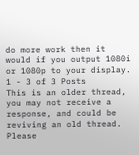do more work then it would if you output 1080i or 1080p to your display.
1 - 3 of 3 Posts
This is an older thread, you may not receive a response, and could be reviving an old thread. Please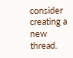consider creating a new thread.